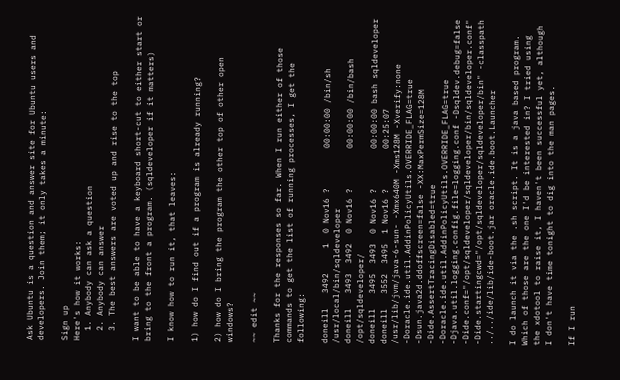Ask Ubuntu is a question and answer site for Ubuntu users and developers. Join them; it only takes a minute:

Sign up
Here's how it works:
  1. Anybody can ask a question
  2. Anybody can answer
  3. The best answers are voted up and rise to the top

I want to be able to have a keyboard short-cut to either start or bring to the front a program. (sqldeveloper if it matters)

I know how to run it, that leaves:

1) how do I find out if a program is already running?

2) how do I bring the program the other top of other open windows?

~~ edit ~~

Thanks for the responses so far. When I run either of those commands to get the list of running processes, I get the following:

doneill   3492     1  0 Nov16 ?        00:00:00 /bin/sh /usr/local/bin/sqldeveloper
doneill   3493  3492  0 Nov16 ?        00:00:00 /bin/bash /opt/sqldeveloper/
doneill   3495  3493  0 Nov16 ?        00:00:00 bash sqldeveloper
doneill   3552  3495  1 Nov16 ?        00:25:07 /usr/lib/jvm/java-6-sun- -Xmx640M -Xms128M -Xverify:none -Doracle.ide.util.AddinPolicyUtils.OVERRIDE_FLAG=true -Dsun.java2d.ddoffscreen=false -XX:MaxPermSize=128M -Dide.AssertTracingDisabled=true -Doracle.ide.util.AddinPolicyUtils.OVERRIDE_FLAG=true -Djava.util.logging.config.file=logging.conf -Dsqldev.debug=false -Dide.conf="/opt/sqldeveloper/sqldeveloper/bin/sqldeveloper.conf" -Dide.startingcwd="/opt/sqldeveloper/sqldeveloper/bin" -classpath ../../ide/lib/ide-boot.jar oracle.ide.boot.Launcher

I do launch it via the .sh script. It is a java based program. Which of those are the one I'd be interested in? I tried using the xdotool to raise it, I haven't been successful yet, although I don't have time tonight to dig into the man pages.

If I run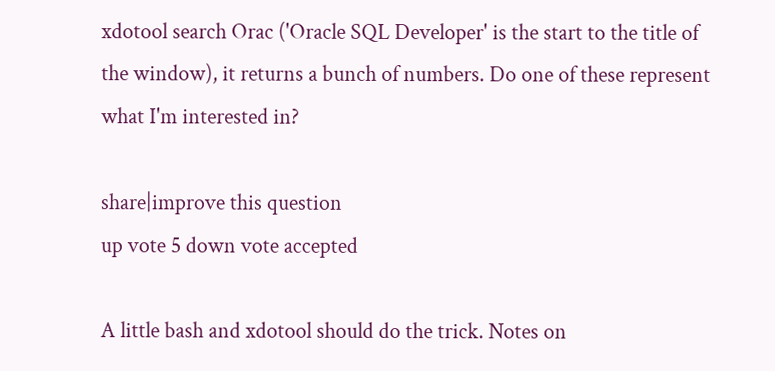xdotool search Orac ('Oracle SQL Developer' is the start to the title of the window), it returns a bunch of numbers. Do one of these represent what I'm interested in?

share|improve this question
up vote 5 down vote accepted

A little bash and xdotool should do the trick. Notes on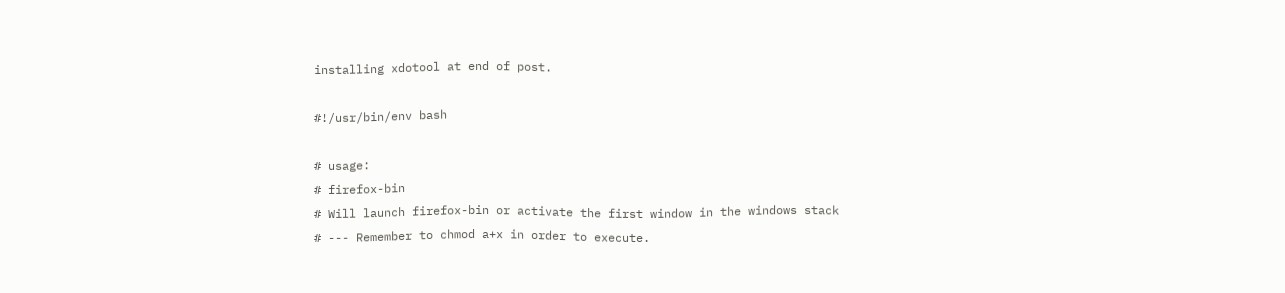installing xdotool at end of post.

#!/usr/bin/env bash

# usage:
# firefox-bin
# Will launch firefox-bin or activate the first window in the windows stack
# --- Remember to chmod a+x in order to execute.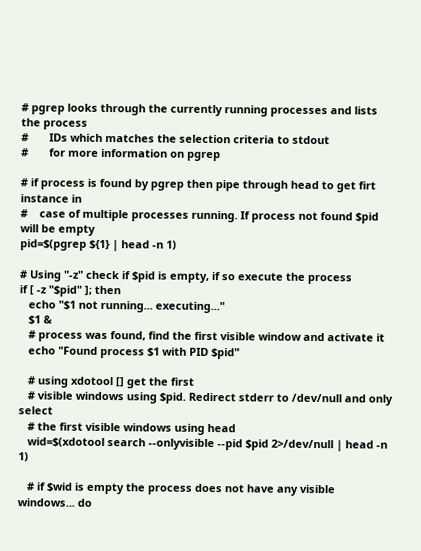# pgrep looks through the currently running processes and lists the process
#       IDs which matches the selection criteria to stdout
#       for more information on pgrep

# if process is found by pgrep then pipe through head to get firt instance in
#    case of multiple processes running. If process not found $pid will be empty
pid=$(pgrep ${1} | head -n 1)

# Using "-z" check if $pid is empty, if so execute the process
if [ -z "$pid" ]; then
   echo "$1 not running... executing..."
   $1 &
   # process was found, find the first visible window and activate it
   echo "Found process $1 with PID $pid"

   # using xdotool [] get the first
   # visible windows using $pid. Redirect stderr to /dev/null and only select
   # the first visible windows using head
   wid=$(xdotool search --onlyvisible --pid $pid 2>/dev/null | head -n 1)

   # if $wid is empty the process does not have any visible windows... do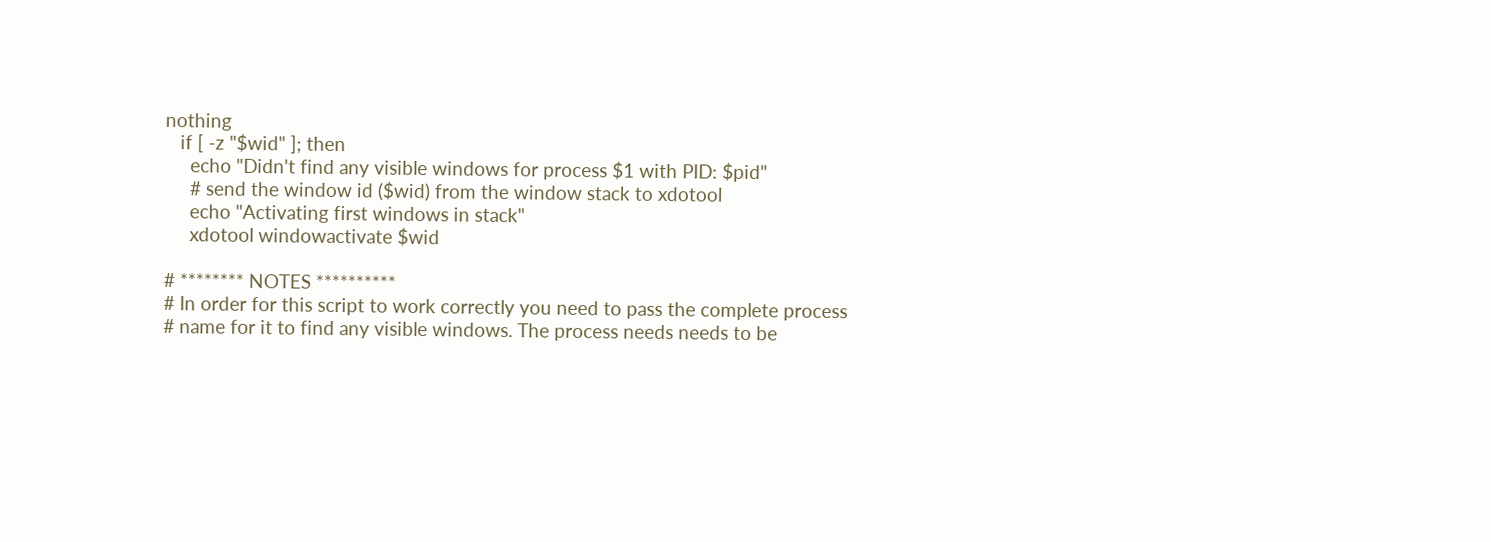nothing
   if [ -z "$wid" ]; then
     echo "Didn't find any visible windows for process $1 with PID: $pid"
     # send the window id ($wid) from the window stack to xdotool
     echo "Activating first windows in stack"
     xdotool windowactivate $wid

# ******** NOTES **********
# In order for this script to work correctly you need to pass the complete process
# name for it to find any visible windows. The process needs needs to be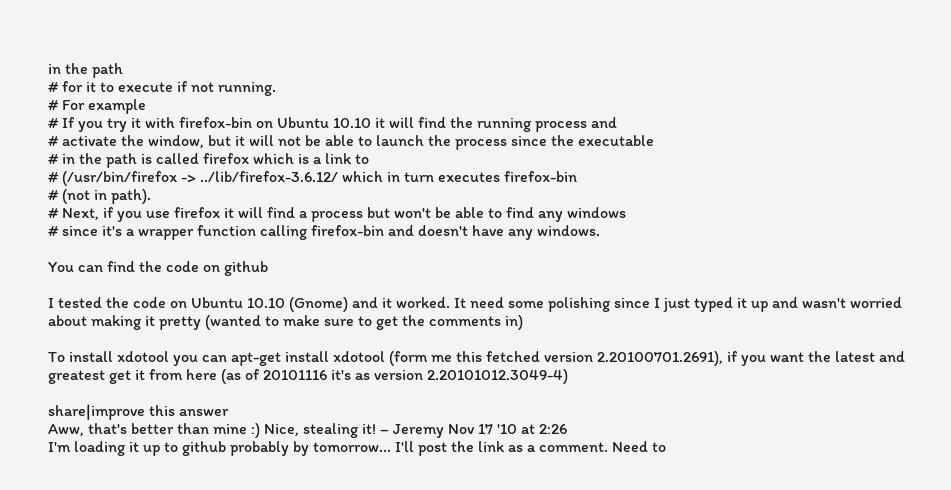in the path
# for it to execute if not running.
# For example
# If you try it with firefox-bin on Ubuntu 10.10 it will find the running process and
# activate the window, but it will not be able to launch the process since the executable
# in the path is called firefox which is a link to
# (/usr/bin/firefox -> ../lib/firefox-3.6.12/ which in turn executes firefox-bin
# (not in path).
# Next, if you use firefox it will find a process but won't be able to find any windows
# since it's a wrapper function calling firefox-bin and doesn't have any windows.

You can find the code on github

I tested the code on Ubuntu 10.10 (Gnome) and it worked. It need some polishing since I just typed it up and wasn't worried about making it pretty (wanted to make sure to get the comments in)

To install xdotool you can apt-get install xdotool (form me this fetched version 2.20100701.2691), if you want the latest and greatest get it from here (as of 20101116 it's as version 2.20101012.3049-4)

share|improve this answer
Aww, that's better than mine :) Nice, stealing it! – Jeremy Nov 17 '10 at 2:26
I'm loading it up to github probably by tomorrow... I'll post the link as a comment. Need to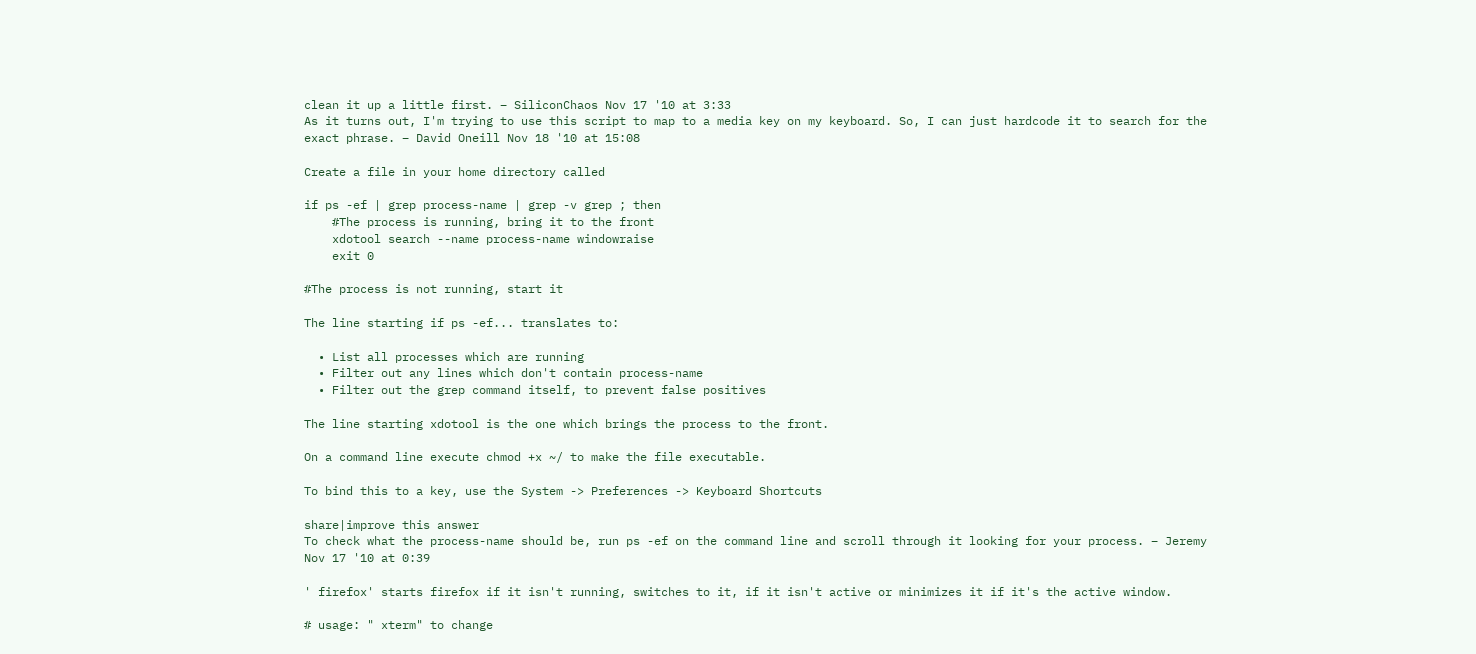clean it up a little first. – SiliconChaos Nov 17 '10 at 3:33
As it turns out, I'm trying to use this script to map to a media key on my keyboard. So, I can just hardcode it to search for the exact phrase. – David Oneill Nov 18 '10 at 15:08

Create a file in your home directory called

if ps -ef | grep process-name | grep -v grep ; then
    #The process is running, bring it to the front
    xdotool search --name process-name windowraise
    exit 0

#The process is not running, start it

The line starting if ps -ef... translates to:

  • List all processes which are running
  • Filter out any lines which don't contain process-name
  • Filter out the grep command itself, to prevent false positives

The line starting xdotool is the one which brings the process to the front.

On a command line execute chmod +x ~/ to make the file executable.

To bind this to a key, use the System -> Preferences -> Keyboard Shortcuts

share|improve this answer
To check what the process-name should be, run ps -ef on the command line and scroll through it looking for your process. – Jeremy Nov 17 '10 at 0:39

' firefox' starts firefox if it isn't running, switches to it, if it isn't active or minimizes it if it's the active window.

# usage: " xterm" to change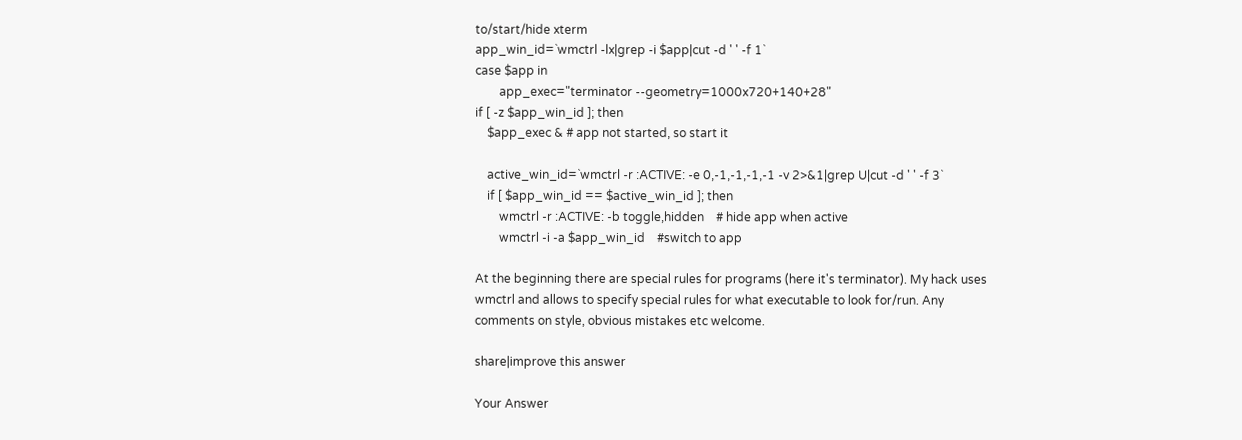to/start/hide xterm
app_win_id=`wmctrl -lx|grep -i $app|cut -d ' ' -f 1`
case $app in
        app_exec="terminator --geometry=1000x720+140+28"
if [ -z $app_win_id ]; then
    $app_exec & # app not started, so start it

    active_win_id=`wmctrl -r :ACTIVE: -e 0,-1,-1,-1,-1 -v 2>&1|grep U|cut -d ' ' -f 3`
    if [ $app_win_id == $active_win_id ]; then
        wmctrl -r :ACTIVE: -b toggle,hidden    # hide app when active
        wmctrl -i -a $app_win_id    #switch to app

At the beginning there are special rules for programs (here it's terminator). My hack uses wmctrl and allows to specify special rules for what executable to look for/run. Any comments on style, obvious mistakes etc welcome.

share|improve this answer

Your Answer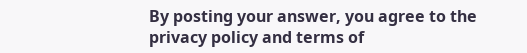By posting your answer, you agree to the privacy policy and terms of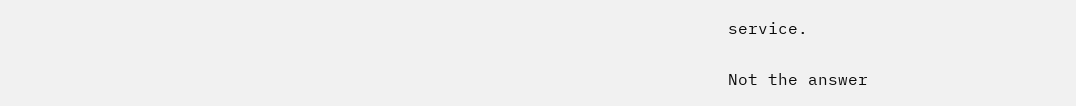service.

Not the answer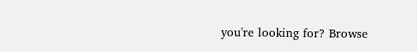you're looking for? Browse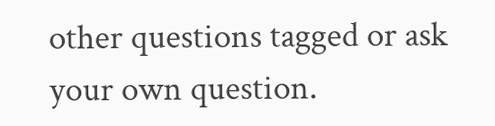other questions tagged or ask your own question.